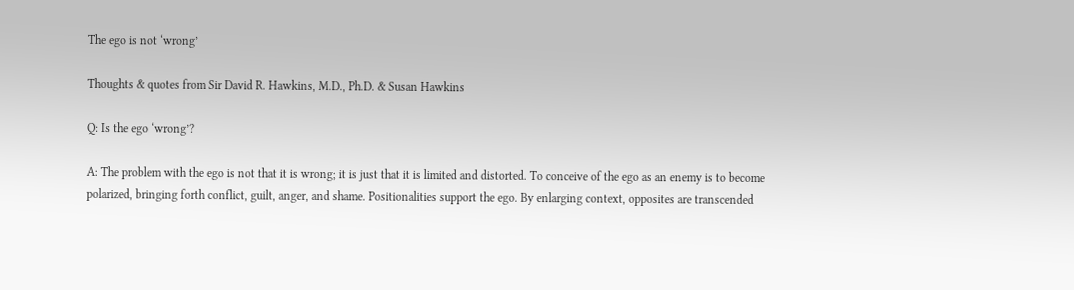The ego is not ‘wrong’

Thoughts & quotes from Sir David R. Hawkins, M.D., Ph.D. & Susan Hawkins

Q: Is the ego ‘wrong’?

A: The problem with the ego is not that it is wrong; it is just that it is limited and distorted. To conceive of the ego as an enemy is to become polarized, bringing forth conflict, guilt, anger, and shame. Positionalities support the ego. By enlarging context, opposites are transcended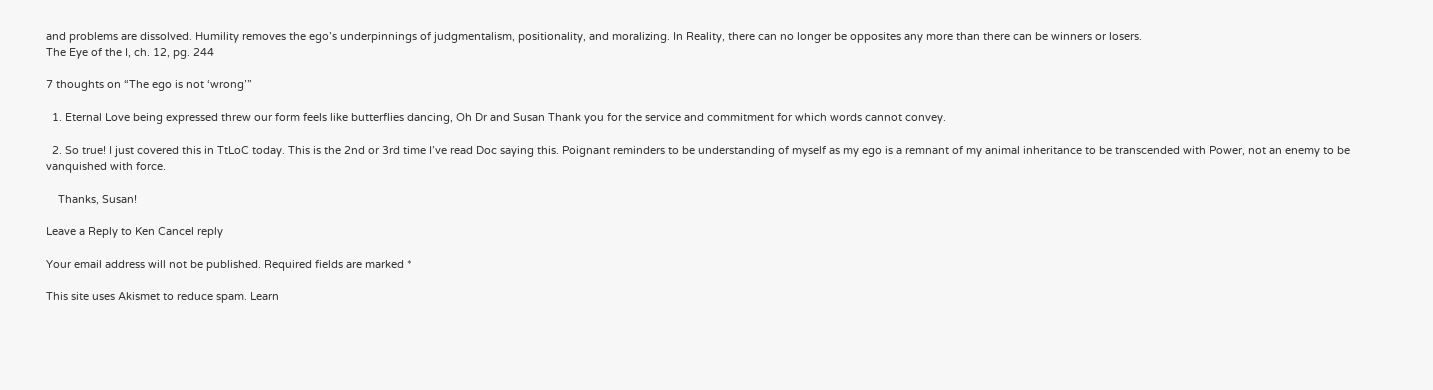and problems are dissolved. Humility removes the ego’s underpinnings of judgmentalism, positionality, and moralizing. In Reality, there can no longer be opposites any more than there can be winners or losers.
The Eye of the I, ch. 12, pg. 244

7 thoughts on “The ego is not ‘wrong’”

  1. Eternal Love being expressed threw our form feels like butterflies dancing, Oh Dr and Susan Thank you for the service and commitment for which words cannot convey.

  2. So true! I just covered this in TtLoC today. This is the 2nd or 3rd time I’ve read Doc saying this. Poignant reminders to be understanding of myself as my ego is a remnant of my animal inheritance to be transcended with Power, not an enemy to be vanquished with force.

    Thanks, Susan!

Leave a Reply to Ken Cancel reply

Your email address will not be published. Required fields are marked *

This site uses Akismet to reduce spam. Learn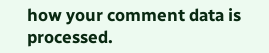how your comment data is processed.